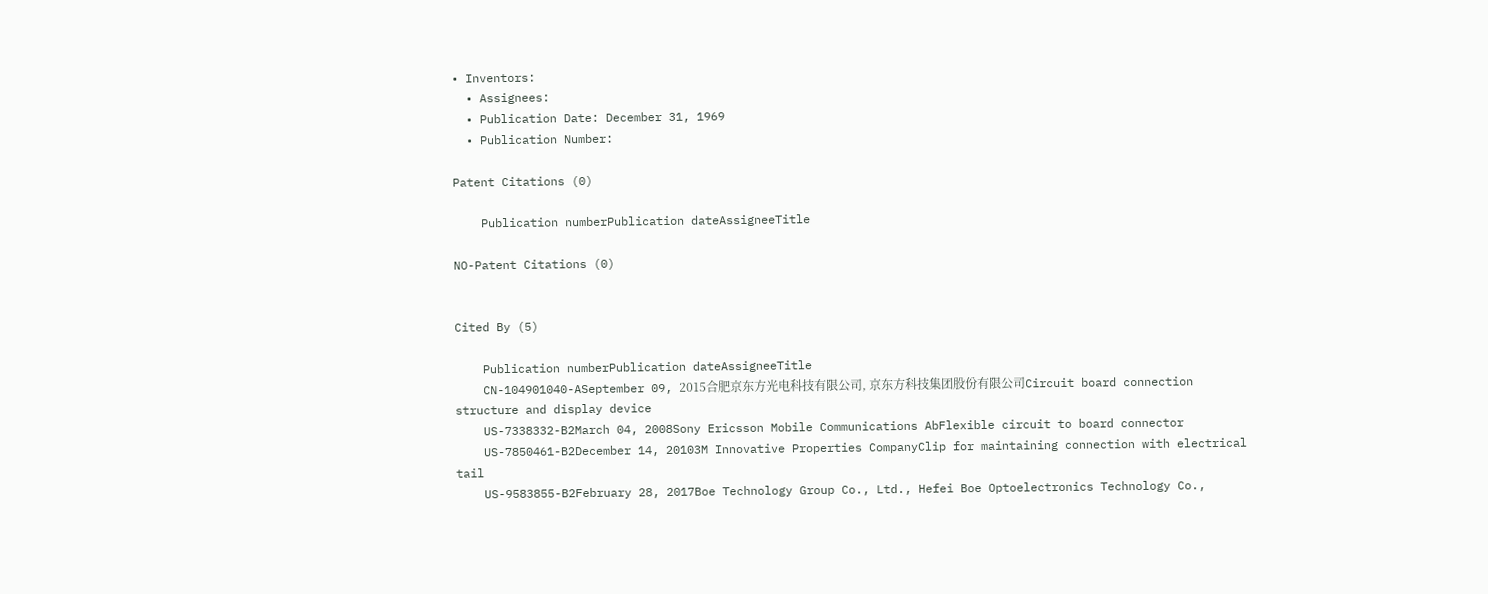• Inventors:
  • Assignees:
  • Publication Date: December 31, 1969
  • Publication Number:

Patent Citations (0)

    Publication numberPublication dateAssigneeTitle

NO-Patent Citations (0)


Cited By (5)

    Publication numberPublication dateAssigneeTitle
    CN-104901040-ASeptember 09, 2015合肥京东方光电科技有限公司, 京东方科技集团股份有限公司Circuit board connection structure and display device
    US-7338332-B2March 04, 2008Sony Ericsson Mobile Communications AbFlexible circuit to board connector
    US-7850461-B2December 14, 20103M Innovative Properties CompanyClip for maintaining connection with electrical tail
    US-9583855-B2February 28, 2017Boe Technology Group Co., Ltd., Hefei Boe Optoelectronics Technology Co.,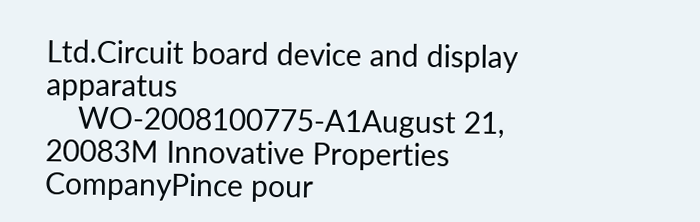Ltd.Circuit board device and display apparatus
    WO-2008100775-A1August 21, 20083M Innovative Properties CompanyPince pour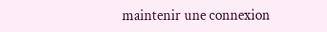maintenir une connexion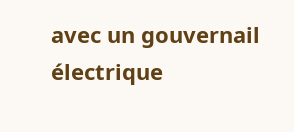avec un gouvernail électrique